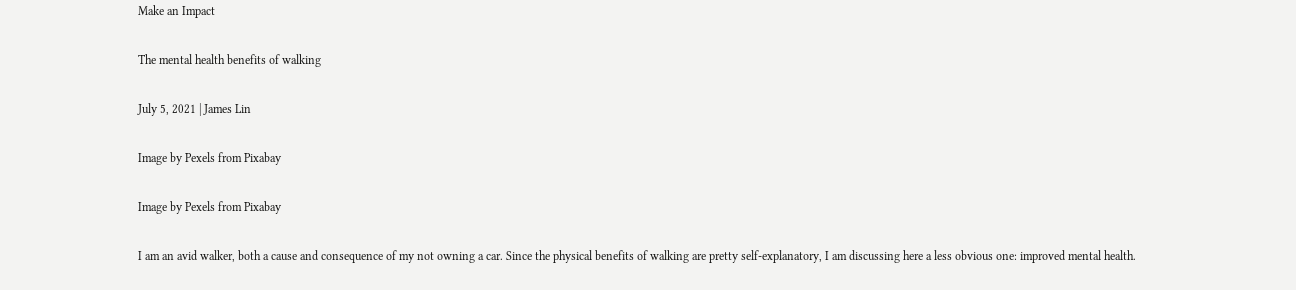Make an Impact

The mental health benefits of walking

July 5, 2021 | James Lin

Image by Pexels from Pixabay

Image by Pexels from Pixabay

I am an avid walker, both a cause and consequence of my not owning a car. Since the physical benefits of walking are pretty self-explanatory, I am discussing here a less obvious one: improved mental health.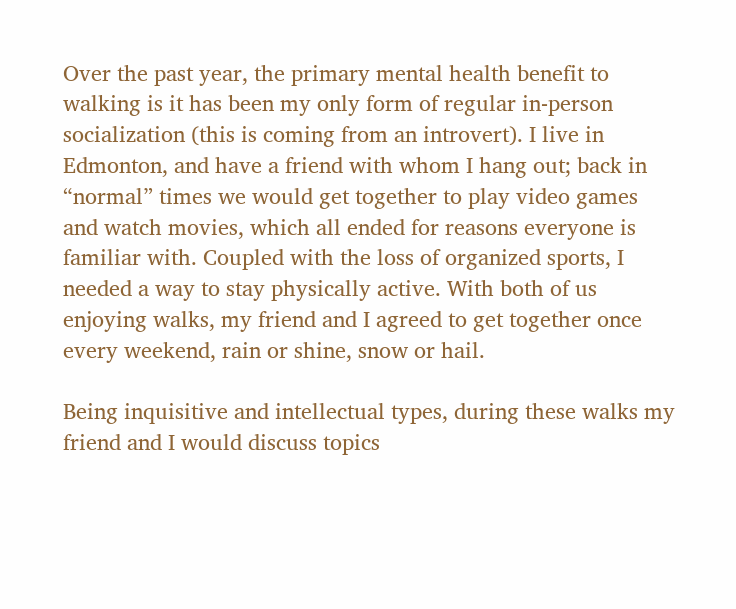Over the past year, the primary mental health benefit to walking is it has been my only form of regular in-person socialization (this is coming from an introvert). I live in Edmonton, and have a friend with whom I hang out; back in “normal” times we would get together to play video games and watch movies, which all ended for reasons everyone is familiar with. Coupled with the loss of organized sports, I needed a way to stay physically active. With both of us enjoying walks, my friend and I agreed to get together once every weekend, rain or shine, snow or hail.

Being inquisitive and intellectual types, during these walks my friend and I would discuss topics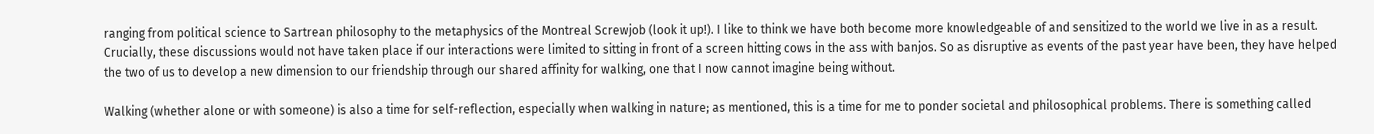ranging from political science to Sartrean philosophy to the metaphysics of the Montreal Screwjob (look it up!). I like to think we have both become more knowledgeable of and sensitized to the world we live in as a result. Crucially, these discussions would not have taken place if our interactions were limited to sitting in front of a screen hitting cows in the ass with banjos. So as disruptive as events of the past year have been, they have helped the two of us to develop a new dimension to our friendship through our shared affinity for walking, one that I now cannot imagine being without.

Walking (whether alone or with someone) is also a time for self-reflection, especially when walking in nature; as mentioned, this is a time for me to ponder societal and philosophical problems. There is something called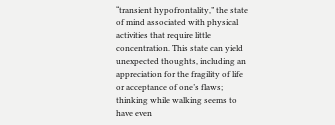“transient hypofrontality,” the state of mind associated with physical activities that require little concentration. This state can yield unexpected thoughts, including an appreciation for the fragility of life or acceptance of one’s flaws; thinking while walking seems to have even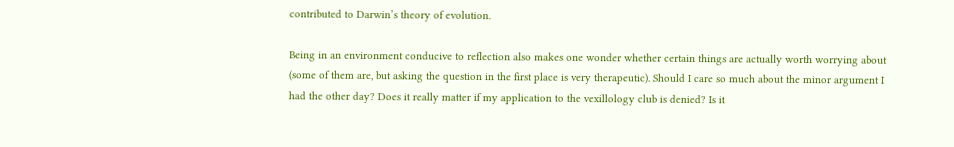contributed to Darwin’s theory of evolution.

Being in an environment conducive to reflection also makes one wonder whether certain things are actually worth worrying about (some of them are, but asking the question in the first place is very therapeutic). Should I care so much about the minor argument I had the other day? Does it really matter if my application to the vexillology club is denied? Is it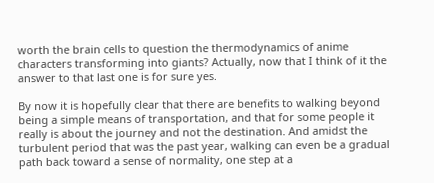worth the brain cells to question the thermodynamics of anime characters transforming into giants? Actually, now that I think of it the answer to that last one is for sure yes.

By now it is hopefully clear that there are benefits to walking beyond being a simple means of transportation, and that for some people it really is about the journey and not the destination. And amidst the turbulent period that was the past year, walking can even be a gradual path back toward a sense of normality, one step at a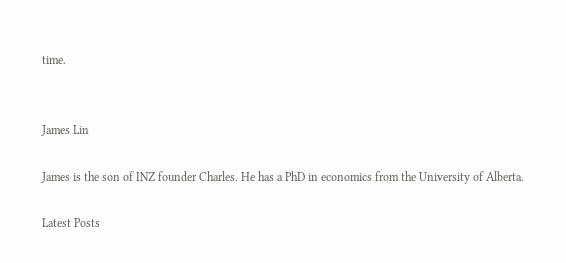time.


James Lin

James is the son of INZ founder Charles. He has a PhD in economics from the University of Alberta.

Latest Posts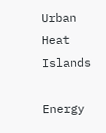Urban Heat Islands

Energy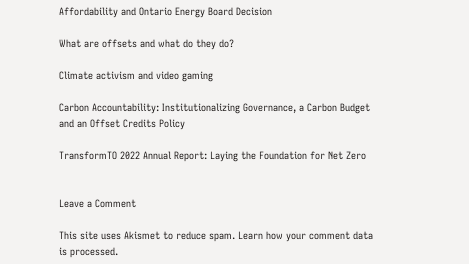Affordability and Ontario Energy Board Decision

What are offsets and what do they do?

Climate activism and video gaming

Carbon Accountability: Institutionalizing Governance, a Carbon Budget and an Offset Credits Policy

TransformTO 2022 Annual Report: Laying the Foundation for Net Zero


Leave a Comment

This site uses Akismet to reduce spam. Learn how your comment data is processed.